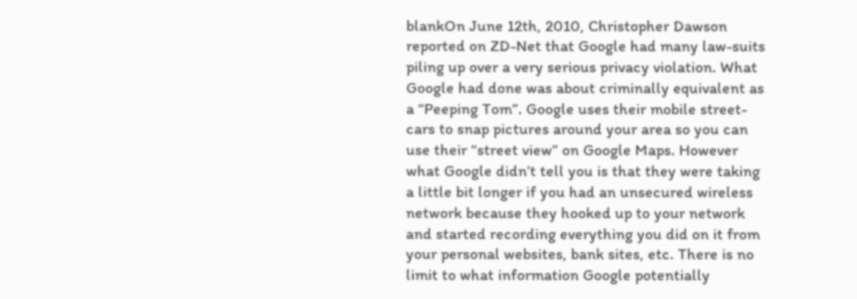blankOn June 12th, 2010, Christopher Dawson reported on ZD-Net that Google had many law-suits piling up over a very serious privacy violation. What Google had done was about criminally equivalent as a “Peeping Tom”. Google uses their mobile street-cars to snap pictures around your area so you can use their “street view” on Google Maps. However what Google didn’t tell you is that they were taking a little bit longer if you had an unsecured wireless network because they hooked up to your network and started recording everything you did on it from your personal websites, bank sites, etc. There is no limit to what information Google potentially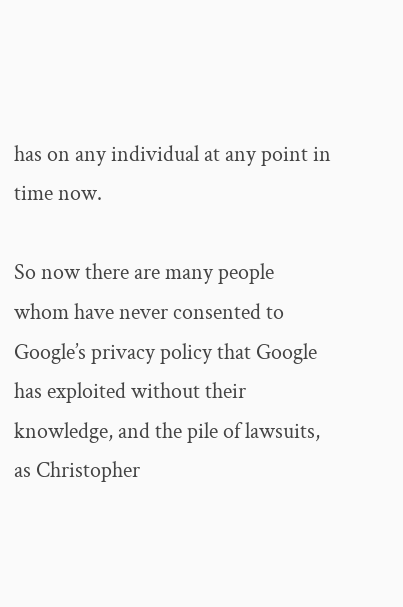has on any individual at any point in time now.

So now there are many people whom have never consented to Google’s privacy policy that Google has exploited without their knowledge, and the pile of lawsuits, as Christopher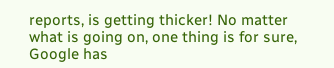reports, is getting thicker! No matter what is going on, one thing is for sure, Google has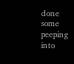done some peeping into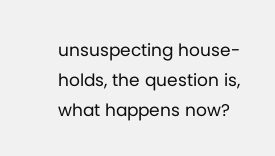unsuspecting house-holds, the question is, what happens now?